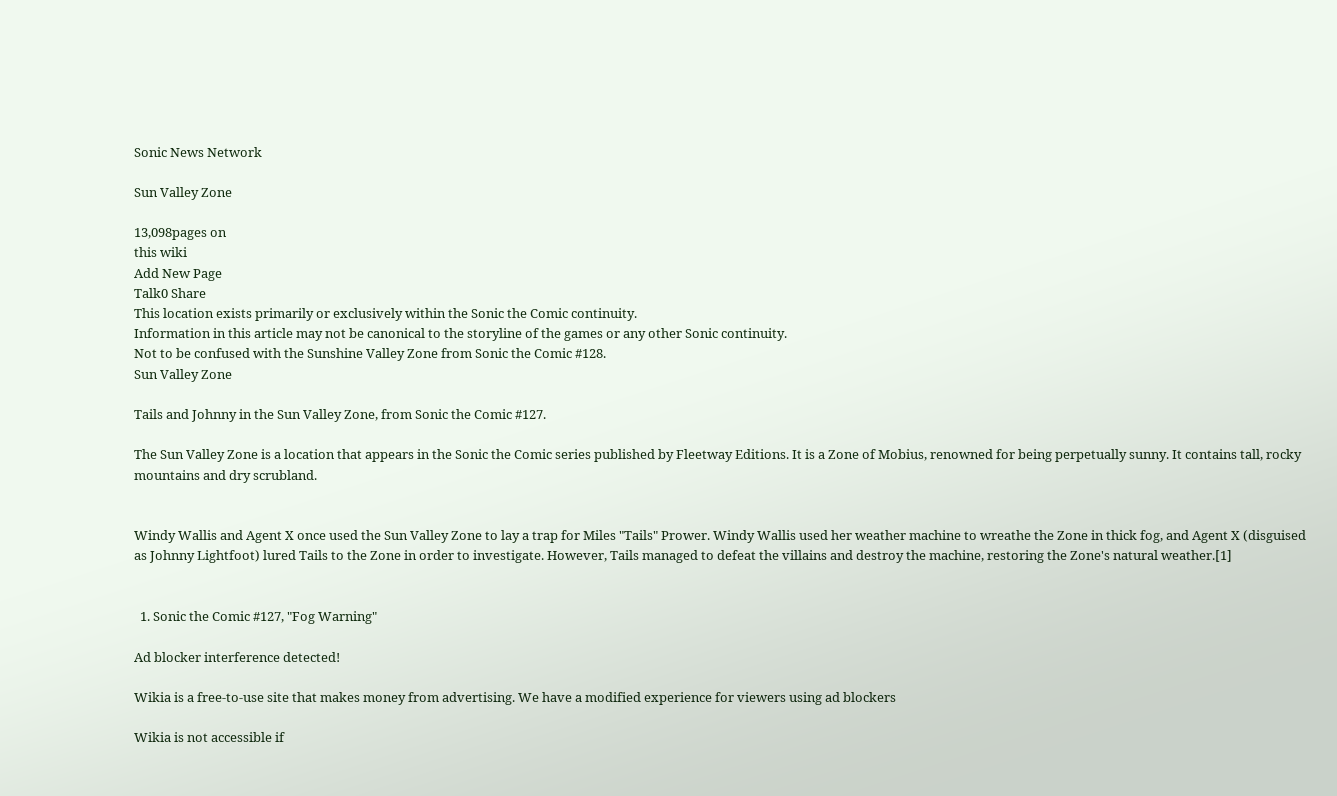Sonic News Network

Sun Valley Zone

13,098pages on
this wiki
Add New Page
Talk0 Share
This location exists primarily or exclusively within the Sonic the Comic continuity.
Information in this article may not be canonical to the storyline of the games or any other Sonic continuity.
Not to be confused with the Sunshine Valley Zone from Sonic the Comic #128.
Sun Valley Zone

Tails and Johnny in the Sun Valley Zone, from Sonic the Comic #127.

The Sun Valley Zone is a location that appears in the Sonic the Comic series published by Fleetway Editions. It is a Zone of Mobius, renowned for being perpetually sunny. It contains tall, rocky mountains and dry scrubland.


Windy Wallis and Agent X once used the Sun Valley Zone to lay a trap for Miles "Tails" Prower. Windy Wallis used her weather machine to wreathe the Zone in thick fog, and Agent X (disguised as Johnny Lightfoot) lured Tails to the Zone in order to investigate. However, Tails managed to defeat the villains and destroy the machine, restoring the Zone's natural weather.[1]


  1. Sonic the Comic #127, "Fog Warning"

Ad blocker interference detected!

Wikia is a free-to-use site that makes money from advertising. We have a modified experience for viewers using ad blockers

Wikia is not accessible if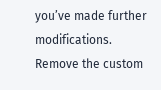you’ve made further modifications. Remove the custom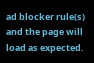ad blocker rule(s) and the page will load as expected.